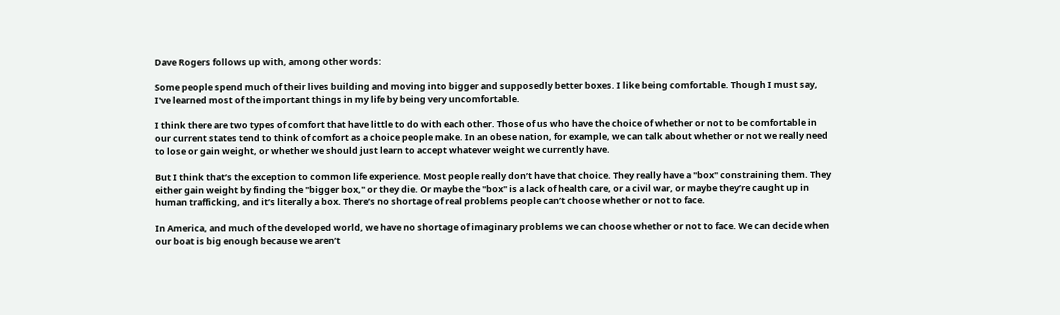Dave Rogers follows up with, among other words:

Some people spend much of their lives building and moving into bigger and supposedly better boxes. I like being comfortable. Though I must say, I've learned most of the important things in my life by being very uncomfortable.

I think there are two types of comfort that have little to do with each other. Those of us who have the choice of whether or not to be comfortable in our current states tend to think of comfort as a choice people make. In an obese nation, for example, we can talk about whether or not we really need to lose or gain weight, or whether we should just learn to accept whatever weight we currently have.

But I think that’s the exception to common life experience. Most people really don’t have that choice. They really have a "box" constraining them. They either gain weight by finding the "bigger box," or they die. Or maybe the "box" is a lack of health care, or a civil war, or maybe they’re caught up in human trafficking, and it’s literally a box. There’s no shortage of real problems people can’t choose whether or not to face.

In America, and much of the developed world, we have no shortage of imaginary problems we can choose whether or not to face. We can decide when our boat is big enough because we aren’t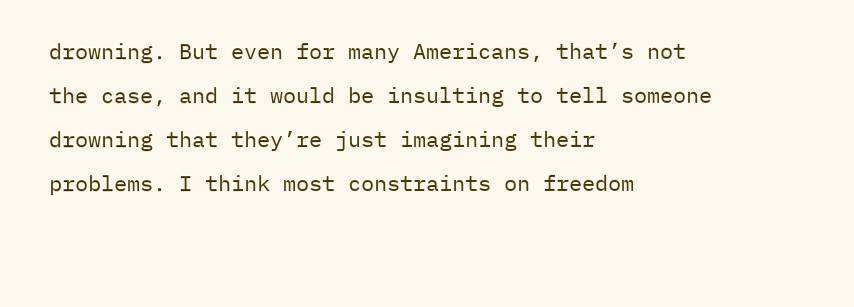drowning. But even for many Americans, that’s not the case, and it would be insulting to tell someone drowning that they’re just imagining their problems. I think most constraints on freedom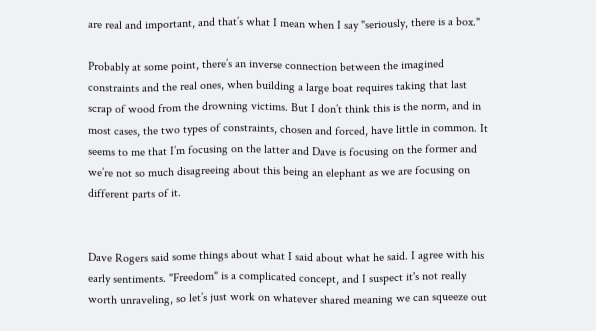are real and important, and that’s what I mean when I say "seriously, there is a box."

Probably at some point, there’s an inverse connection between the imagined constraints and the real ones, when building a large boat requires taking that last scrap of wood from the drowning victims. But I don’t think this is the norm, and in most cases, the two types of constraints, chosen and forced, have little in common. It seems to me that I’m focusing on the latter and Dave is focusing on the former and we’re not so much disagreeing about this being an elephant as we are focusing on different parts of it.


Dave Rogers said some things about what I said about what he said. I agree with his early sentiments. "Freedom" is a complicated concept, and I suspect it's not really worth unraveling, so let’s just work on whatever shared meaning we can squeeze out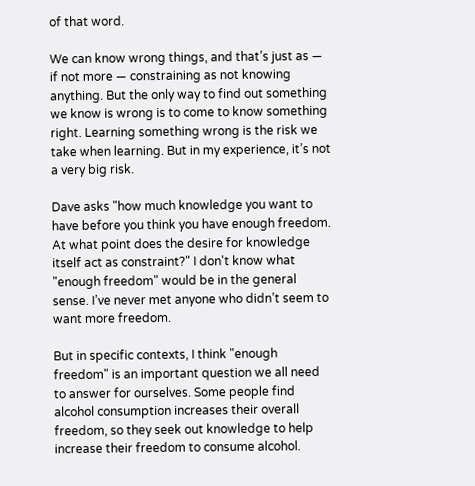of that word.

We can know wrong things, and that’s just as — if not more — constraining as not knowing anything. But the only way to find out something we know is wrong is to come to know something right. Learning something wrong is the risk we take when learning. But in my experience, it’s not a very big risk.

Dave asks "how much knowledge you want to have before you think you have enough freedom. At what point does the desire for knowledge itself act as constraint?" I don't know what "enough freedom" would be in the general sense. I’ve never met anyone who didn’t seem to want more freedom.

But in specific contexts, I think "enough freedom" is an important question we all need to answer for ourselves. Some people find alcohol consumption increases their overall freedom, so they seek out knowledge to help increase their freedom to consume alcohol.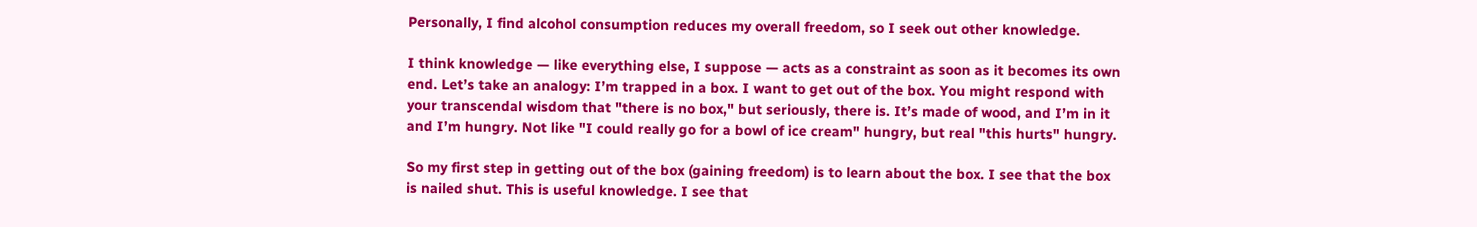Personally, I find alcohol consumption reduces my overall freedom, so I seek out other knowledge.

I think knowledge — like everything else, I suppose — acts as a constraint as soon as it becomes its own end. Let’s take an analogy: I’m trapped in a box. I want to get out of the box. You might respond with your transcendal wisdom that "there is no box," but seriously, there is. It’s made of wood, and I’m in it and I’m hungry. Not like "I could really go for a bowl of ice cream" hungry, but real "this hurts" hungry.

So my first step in getting out of the box (gaining freedom) is to learn about the box. I see that the box is nailed shut. This is useful knowledge. I see that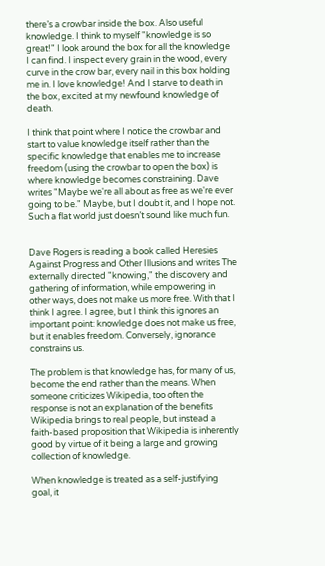there’s a crowbar inside the box. Also useful knowledge. I think to myself "knowledge is so great!" I look around the box for all the knowledge I can find. I inspect every grain in the wood, every curve in the crow bar, every nail in this box holding me in. I love knowledge! And I starve to death in the box, excited at my newfound knowledge of death.

I think that point where I notice the crowbar and start to value knowledge itself rather than the specific knowledge that enables me to increase freedom (using the crowbar to open the box) is where knowledge becomes constraining. Dave writes "Maybe we're all about as free as we're ever going to be." Maybe, but I doubt it, and I hope not. Such a flat world just doesn’t sound like much fun.


Dave Rogers is reading a book called Heresies Against Progress and Other Illusions and writes The externally directed "knowing," the discovery and gathering of information, while empowering in other ways, does not make us more free. With that I think I agree. I agree, but I think this ignores an important point: knowledge does not make us free, but it enables freedom. Conversely, ignorance constrains us.

The problem is that knowledge has, for many of us, become the end rather than the means. When someone criticizes Wikipedia, too often the response is not an explanation of the benefits Wikipedia brings to real people, but instead a faith-based proposition that Wikipedia is inherently good by virtue of it being a large and growing collection of knowledge.

When knowledge is treated as a self-justifying goal, it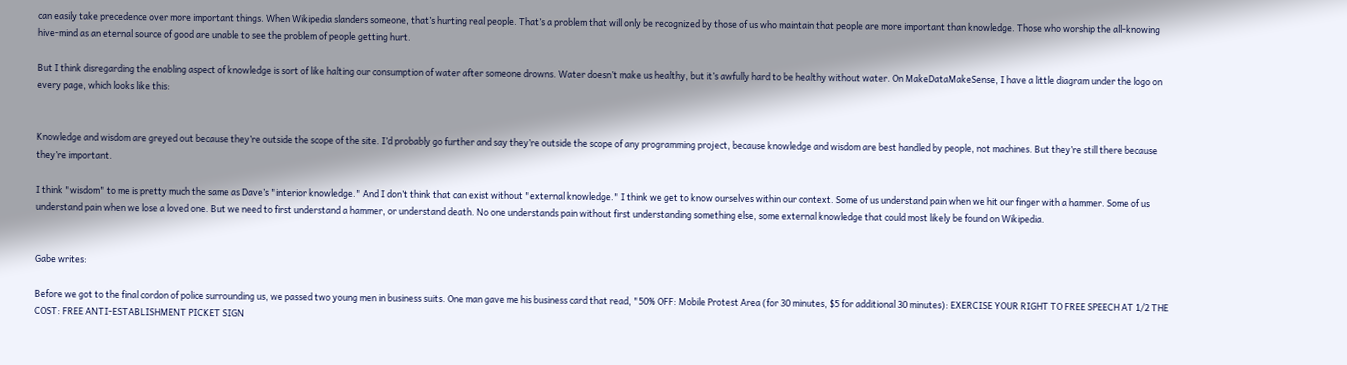can easily take precedence over more important things. When Wikipedia slanders someone, that’s hurting real people. That’s a problem that will only be recognized by those of us who maintain that people are more important than knowledge. Those who worship the all-knowing hive-mind as an eternal source of good are unable to see the problem of people getting hurt.

But I think disregarding the enabling aspect of knowledge is sort of like halting our consumption of water after someone drowns. Water doesn’t make us healthy, but it’s awfully hard to be healthy without water. On MakeDataMakeSense, I have a little diagram under the logo on every page, which looks like this:


Knowledge and wisdom are greyed out because they’re outside the scope of the site. I’d probably go further and say they’re outside the scope of any programming project, because knowledge and wisdom are best handled by people, not machines. But they’re still there because they’re important.

I think "wisdom" to me is pretty much the same as Dave’s "interior knowledge." And I don’t think that can exist without "external knowledge." I think we get to know ourselves within our context. Some of us understand pain when we hit our finger with a hammer. Some of us understand pain when we lose a loved one. But we need to first understand a hammer, or understand death. No one understands pain without first understanding something else, some external knowledge that could most likely be found on Wikipedia.


Gabe writes:

Before we got to the final cordon of police surrounding us, we passed two young men in business suits. One man gave me his business card that read, "50% OFF: Mobile Protest Area (for 30 minutes, $5 for additional 30 minutes): EXERCISE YOUR RIGHT TO FREE SPEECH AT 1/2 THE COST: FREE ANTI-ESTABLISHMENT PICKET SIGN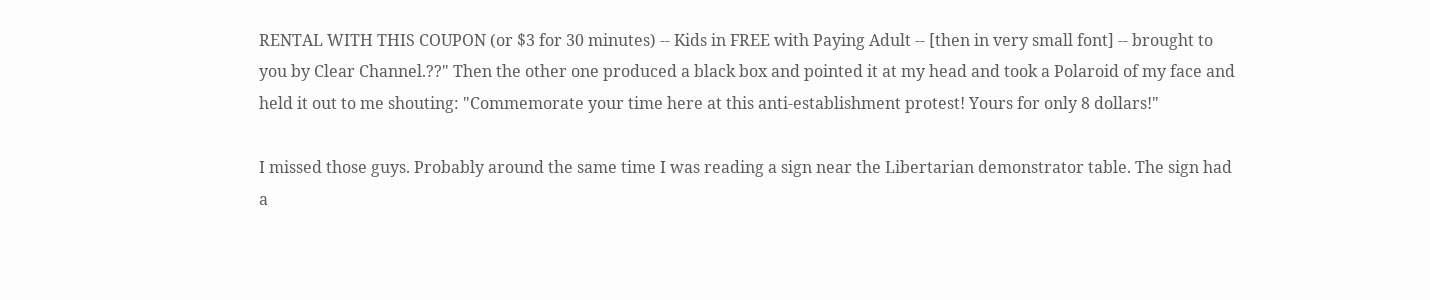RENTAL WITH THIS COUPON (or $3 for 30 minutes) -- Kids in FREE with Paying Adult -- [then in very small font] -- brought to you by Clear Channel.??" Then the other one produced a black box and pointed it at my head and took a Polaroid of my face and held it out to me shouting: "Commemorate your time here at this anti-establishment protest! Yours for only 8 dollars!"

I missed those guys. Probably around the same time I was reading a sign near the Libertarian demonstrator table. The sign had a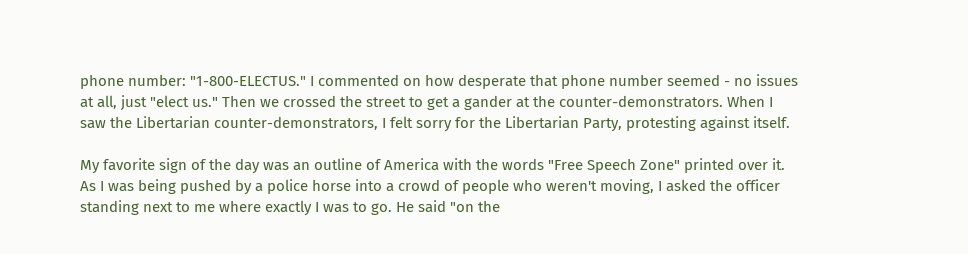phone number: "1-800-ELECTUS." I commented on how desperate that phone number seemed - no issues at all, just "elect us." Then we crossed the street to get a gander at the counter-demonstrators. When I saw the Libertarian counter-demonstrators, I felt sorry for the Libertarian Party, protesting against itself.

My favorite sign of the day was an outline of America with the words "Free Speech Zone" printed over it. As I was being pushed by a police horse into a crowd of people who weren't moving, I asked the officer standing next to me where exactly I was to go. He said "on the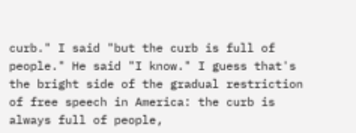curb." I said "but the curb is full of people." He said "I know." I guess that's the bright side of the gradual restriction of free speech in America: the curb is always full of people,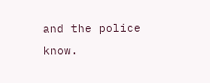and the police know.